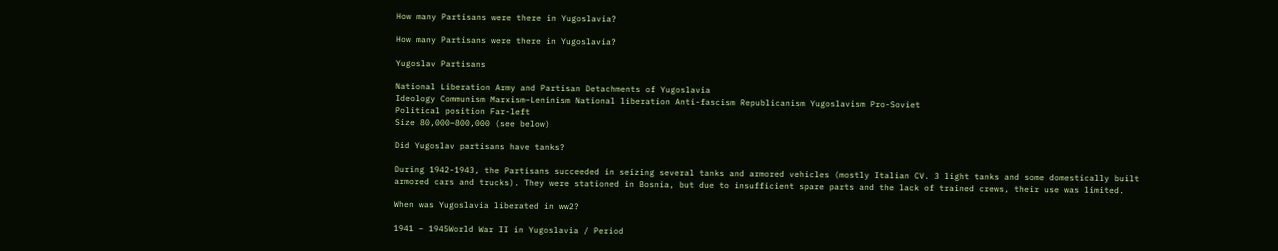How many Partisans were there in Yugoslavia?

How many Partisans were there in Yugoslavia?

Yugoslav Partisans

National Liberation Army and Partisan Detachments of Yugoslavia
Ideology Communism Marxism–Leninism National liberation Anti-fascism Republicanism Yugoslavism Pro-Soviet
Political position Far-left
Size 80,000–800,000 (see below)

Did Yugoslav partisans have tanks?

During 1942-1943, the Partisans succeeded in seizing several tanks and armored vehicles (mostly Italian CV. 3 light tanks and some domestically built armored cars and trucks). They were stationed in Bosnia, but due to insufficient spare parts and the lack of trained crews, their use was limited.

When was Yugoslavia liberated in ww2?

1941 – 1945World War II in Yugoslavia / Period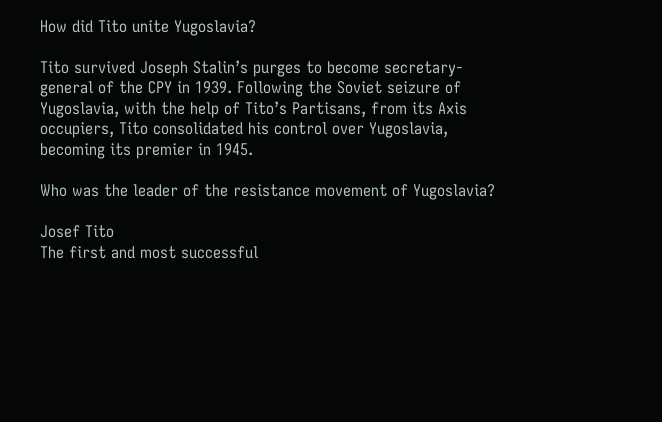How did Tito unite Yugoslavia?

Tito survived Joseph Stalin’s purges to become secretary-general of the CPY in 1939. Following the Soviet seizure of Yugoslavia, with the help of Tito’s Partisans, from its Axis occupiers, Tito consolidated his control over Yugoslavia, becoming its premier in 1945.

Who was the leader of the resistance movement of Yugoslavia?

Josef Tito
The first and most successful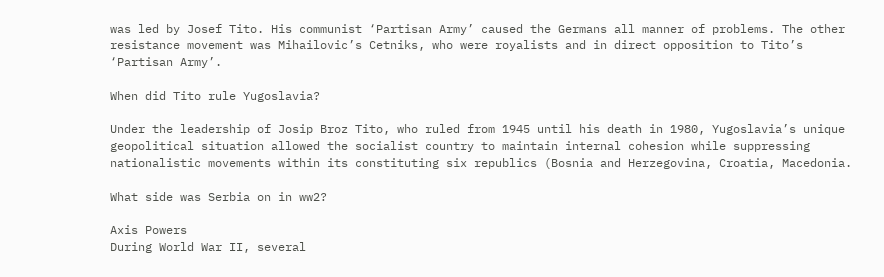was led by Josef Tito. His communist ‘Partisan Army’ caused the Germans all manner of problems. The other resistance movement was Mihailovic’s Cetniks, who were royalists and in direct opposition to Tito’s ‘Partisan Army’.

When did Tito rule Yugoslavia?

Under the leadership of Josip Broz Tito, who ruled from 1945 until his death in 1980, Yugoslavia’s unique geopolitical situation allowed the socialist country to maintain internal cohesion while suppressing nationalistic movements within its constituting six republics (Bosnia and Herzegovina, Croatia, Macedonia.

What side was Serbia on in ww2?

Axis Powers
During World War II, several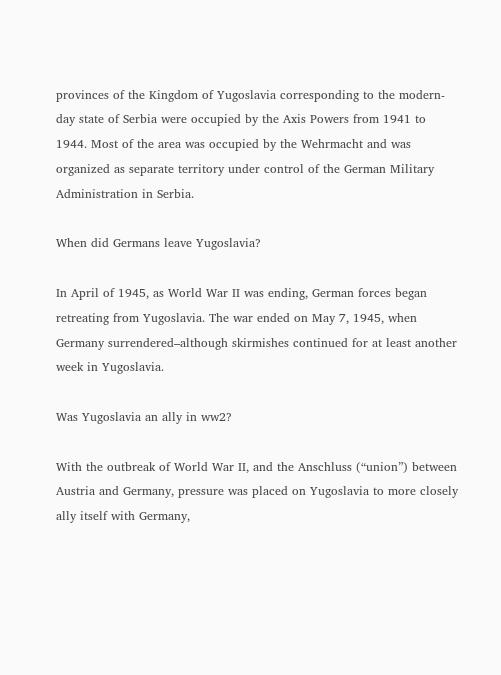provinces of the Kingdom of Yugoslavia corresponding to the modern-day state of Serbia were occupied by the Axis Powers from 1941 to 1944. Most of the area was occupied by the Wehrmacht and was organized as separate territory under control of the German Military Administration in Serbia.

When did Germans leave Yugoslavia?

In April of 1945, as World War II was ending, German forces began retreating from Yugoslavia. The war ended on May 7, 1945, when Germany surrendered–although skirmishes continued for at least another week in Yugoslavia.

Was Yugoslavia an ally in ww2?

With the outbreak of World War II, and the Anschluss (“union”) between Austria and Germany, pressure was placed on Yugoslavia to more closely ally itself with Germany,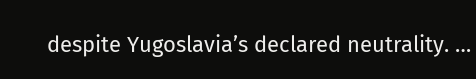despite Yugoslavia’s declared neutrality. …